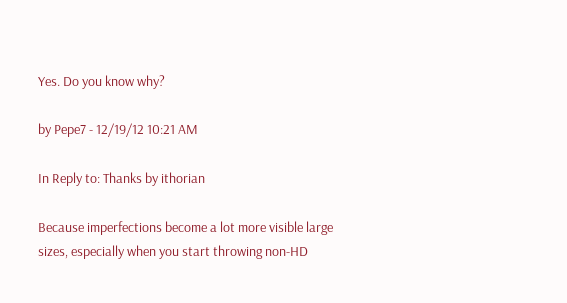Yes. Do you know why?

by Pepe7 - 12/19/12 10:21 AM

In Reply to: Thanks by ithorian

Because imperfections become a lot more visible large sizes, especially when you start throwing non-HD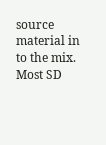source material in to the mix. Most SD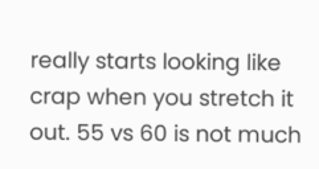really starts looking like crap when you stretch it out. 55 vs 60 is not much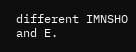different IMNSHO and E.